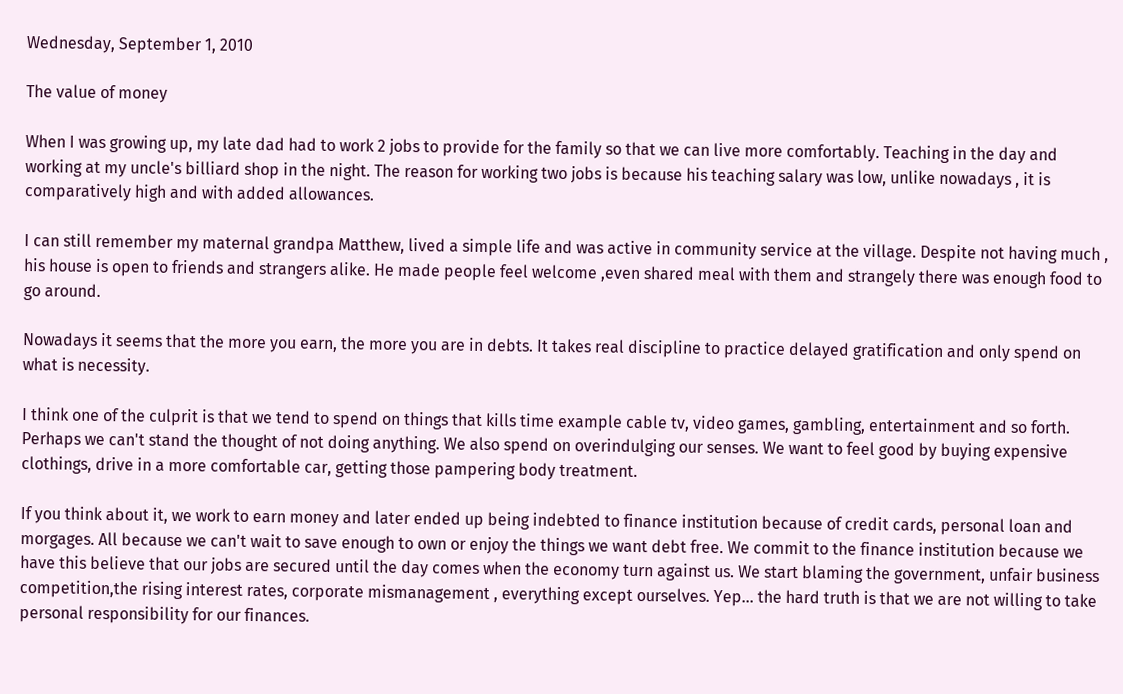Wednesday, September 1, 2010

The value of money

When I was growing up, my late dad had to work 2 jobs to provide for the family so that we can live more comfortably. Teaching in the day and working at my uncle's billiard shop in the night. The reason for working two jobs is because his teaching salary was low, unlike nowadays , it is comparatively high and with added allowances.

I can still remember my maternal grandpa Matthew, lived a simple life and was active in community service at the village. Despite not having much , his house is open to friends and strangers alike. He made people feel welcome ,even shared meal with them and strangely there was enough food to go around.

Nowadays it seems that the more you earn, the more you are in debts. It takes real discipline to practice delayed gratification and only spend on what is necessity.

I think one of the culprit is that we tend to spend on things that kills time example cable tv, video games, gambling, entertainment and so forth. Perhaps we can't stand the thought of not doing anything. We also spend on overindulging our senses. We want to feel good by buying expensive clothings, drive in a more comfortable car, getting those pampering body treatment.

If you think about it, we work to earn money and later ended up being indebted to finance institution because of credit cards, personal loan and morgages. All because we can't wait to save enough to own or enjoy the things we want debt free. We commit to the finance institution because we have this believe that our jobs are secured until the day comes when the economy turn against us. We start blaming the government, unfair business competition,the rising interest rates, corporate mismanagement , everything except ourselves. Yep... the hard truth is that we are not willing to take personal responsibility for our finances.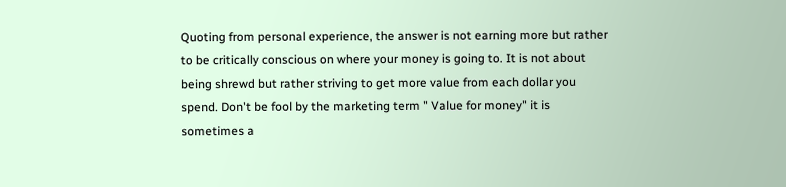Quoting from personal experience, the answer is not earning more but rather to be critically conscious on where your money is going to. It is not about being shrewd but rather striving to get more value from each dollar you spend. Don't be fool by the marketing term " Value for money" it is sometimes a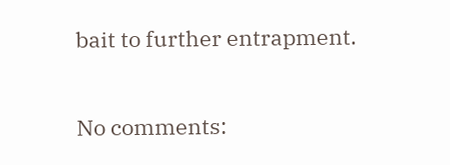bait to further entrapment.

No comments: